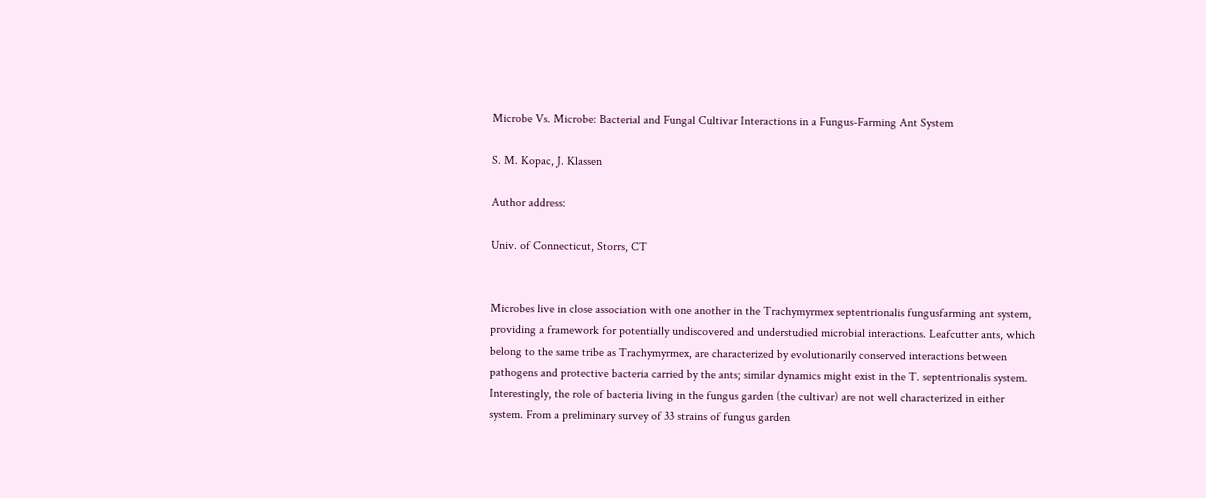Microbe Vs. Microbe: Bacterial and Fungal Cultivar Interactions in a Fungus-Farming Ant System

S. M. Kopac, J. Klassen

Author address:

Univ. of Connecticut, Storrs, CT


Microbes live in close association with one another in the Trachymyrmex septentrionalis fungusfarming ant system, providing a framework for potentially undiscovered and understudied microbial interactions. Leafcutter ants, which belong to the same tribe as Trachymyrmex, are characterized by evolutionarily conserved interactions between pathogens and protective bacteria carried by the ants; similar dynamics might exist in the T. septentrionalis system. Interestingly, the role of bacteria living in the fungus garden (the cultivar) are not well characterized in either system. From a preliminary survey of 33 strains of fungus garden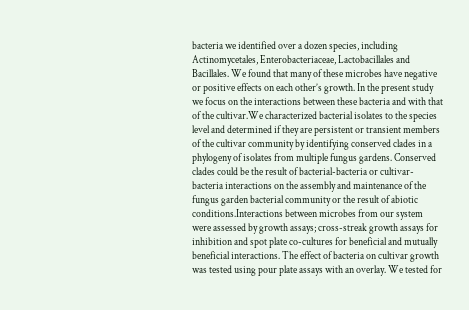bacteria we identified over a dozen species, including Actinomycetales, Enterobacteriaceae, Lactobacillales and Bacillales. We found that many of these microbes have negative or positive effects on each other’s growth. In the present study we focus on the interactions between these bacteria and with that of the cultivar.We characterized bacterial isolates to the species level and determined if they are persistent or transient members of the cultivar community by identifying conserved clades in a phylogeny of isolates from multiple fungus gardens. Conserved clades could be the result of bacterial-bacteria or cultivar-bacteria interactions on the assembly and maintenance of the fungus garden bacterial community or the result of abiotic conditions.Interactions between microbes from our system were assessed by growth assays; cross-streak growth assays for inhibition and spot plate co-cultures for beneficial and mutually beneficial interactions. The effect of bacteria on cultivar growth was tested using pour plate assays with an overlay. We tested for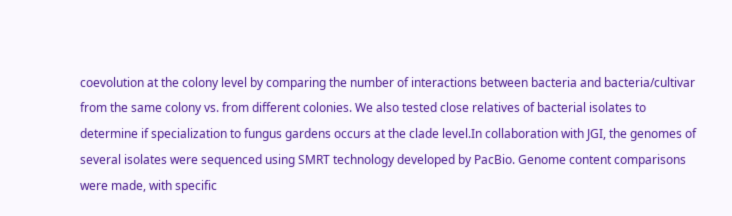coevolution at the colony level by comparing the number of interactions between bacteria and bacteria/cultivar from the same colony vs. from different colonies. We also tested close relatives of bacterial isolates to determine if specialization to fungus gardens occurs at the clade level.In collaboration with JGI, the genomes of several isolates were sequenced using SMRT technology developed by PacBio. Genome content comparisons were made, with specific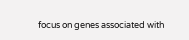focus on genes associated with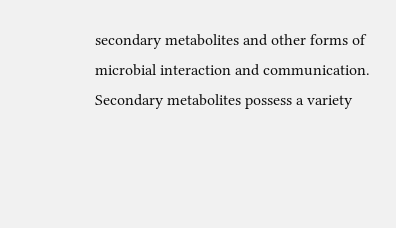secondary metabolites and other forms of microbial interaction and communication. Secondary metabolites possess a variety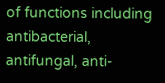of functions including antibacterial, antifungal, anti-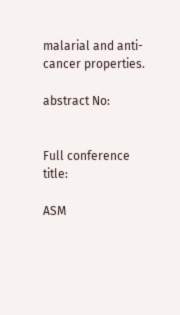malarial and anti-cancer properties.

abstract No:


Full conference title:

ASM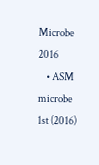Microbe 2016
    • ASM microbe 1st (2016)